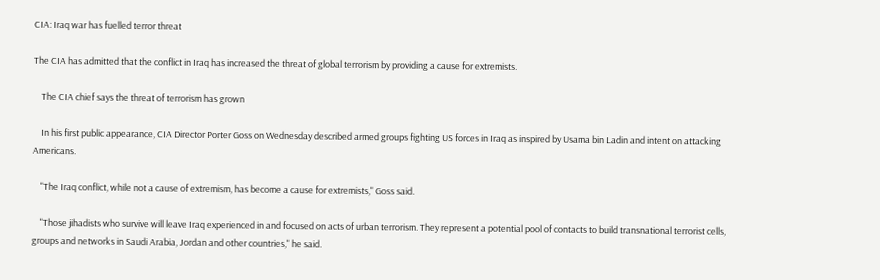CIA: Iraq war has fuelled terror threat

The CIA has admitted that the conflict in Iraq has increased the threat of global terrorism by providing a cause for extremists.

    The CIA chief says the threat of terrorism has grown

    In his first public appearance, CIA Director Porter Goss on Wednesday described armed groups fighting US forces in Iraq as inspired by Usama bin Ladin and intent on attacking Americans.

    "The Iraq conflict, while not a cause of extremism, has become a cause for extremists," Goss said.

    "Those jihadists who survive will leave Iraq experienced in and focused on acts of urban terrorism. They represent a potential pool of contacts to build transnational terrorist cells, groups and networks in Saudi Arabia, Jordan and other countries," he said.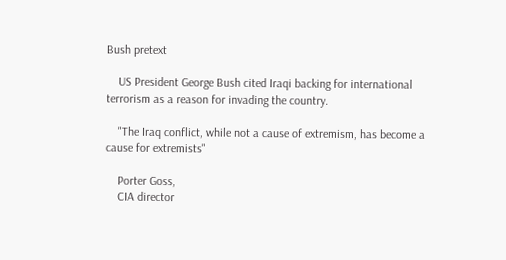Bush pretext

    US President George Bush cited Iraqi backing for international terrorism as a reason for invading the country.

    "The Iraq conflict, while not a cause of extremism, has become a cause for extremists"

    Porter Goss,
    CIA director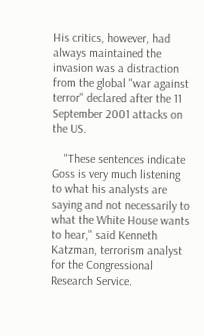His critics, however, had always maintained the invasion was a distraction from the global "war against terror" declared after the 11 September 2001 attacks on the US.

    "These sentences indicate Goss is very much listening to what his analysts are saying and not necessarily to what the White House wants to hear," said Kenneth Katzman, terrorism analyst for the Congressional Research Service.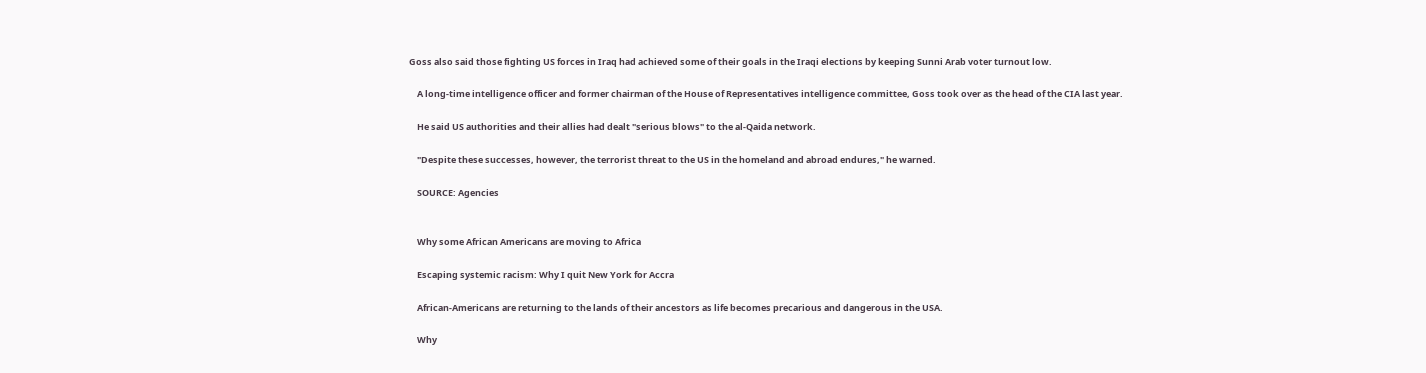Goss also said those fighting US forces in Iraq had achieved some of their goals in the Iraqi elections by keeping Sunni Arab voter turnout low.

    A long-time intelligence officer and former chairman of the House of Representatives intelligence committee, Goss took over as the head of the CIA last year.

    He said US authorities and their allies had dealt "serious blows" to the al-Qaida network.

    "Despite these successes, however, the terrorist threat to the US in the homeland and abroad endures," he warned.

    SOURCE: Agencies


    Why some African Americans are moving to Africa

    Escaping systemic racism: Why I quit New York for Accra

    African-Americans are returning to the lands of their ancestors as life becomes precarious and dangerous in the USA.

    Why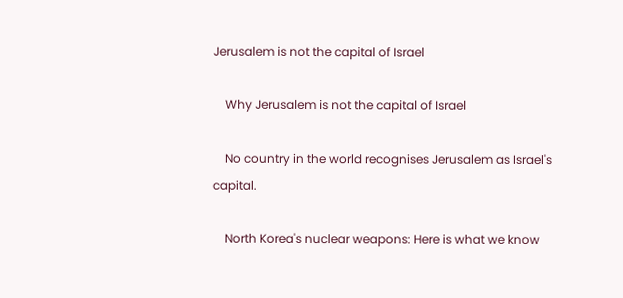Jerusalem is not the capital of Israel

    Why Jerusalem is not the capital of Israel

    No country in the world recognises Jerusalem as Israel's capital.

    North Korea's nuclear weapons: Here is what we know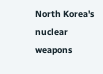North Korea's nuclear weapons